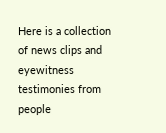Here is a collection of news clips and eyewitness testimonies from people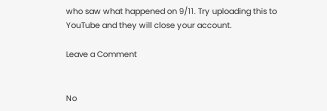who saw what happened on 9/11. Try uploading this to YouTube and they will close your account.

Leave a Comment


No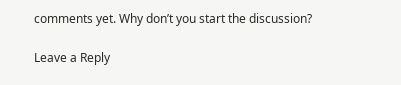comments yet. Why don’t you start the discussion?

Leave a Reply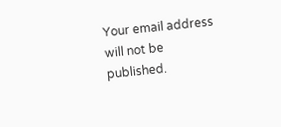Your email address will not be published.